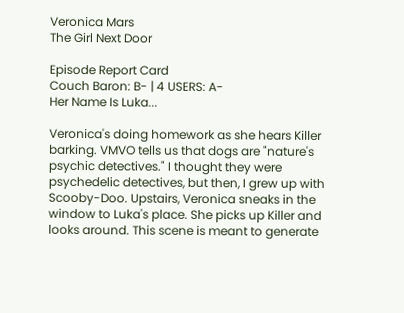Veronica Mars
The Girl Next Door

Episode Report Card
Couch Baron: B- | 4 USERS: A-
Her Name Is Luka...

Veronica's doing homework as she hears Killer barking. VMVO tells us that dogs are "nature's psychic detectives." I thought they were psychedelic detectives, but then, I grew up with Scooby-Doo. Upstairs, Veronica sneaks in the window to Luka's place. She picks up Killer and looks around. This scene is meant to generate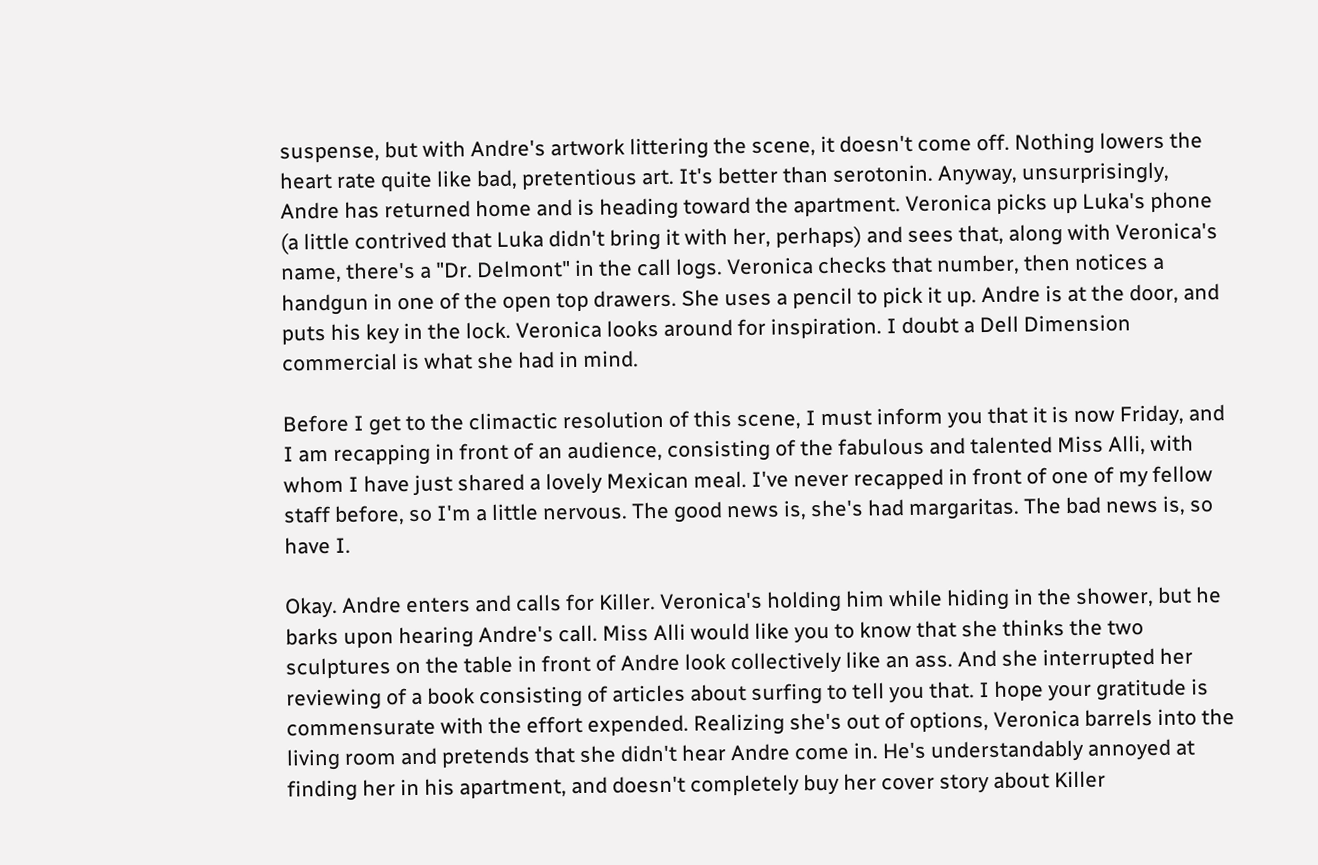suspense, but with Andre's artwork littering the scene, it doesn't come off. Nothing lowers the heart rate quite like bad, pretentious art. It's better than serotonin. Anyway, unsurprisingly, Andre has returned home and is heading toward the apartment. Veronica picks up Luka's phone (a little contrived that Luka didn't bring it with her, perhaps) and sees that, along with Veronica's name, there's a "Dr. Delmont" in the call logs. Veronica checks that number, then notices a handgun in one of the open top drawers. She uses a pencil to pick it up. Andre is at the door, and puts his key in the lock. Veronica looks around for inspiration. I doubt a Dell Dimension commercial is what she had in mind.

Before I get to the climactic resolution of this scene, I must inform you that it is now Friday, and I am recapping in front of an audience, consisting of the fabulous and talented Miss Alli, with whom I have just shared a lovely Mexican meal. I've never recapped in front of one of my fellow staff before, so I'm a little nervous. The good news is, she's had margaritas. The bad news is, so have I.

Okay. Andre enters and calls for Killer. Veronica's holding him while hiding in the shower, but he barks upon hearing Andre's call. Miss Alli would like you to know that she thinks the two sculptures on the table in front of Andre look collectively like an ass. And she interrupted her reviewing of a book consisting of articles about surfing to tell you that. I hope your gratitude is commensurate with the effort expended. Realizing she's out of options, Veronica barrels into the living room and pretends that she didn't hear Andre come in. He's understandably annoyed at finding her in his apartment, and doesn't completely buy her cover story about Killer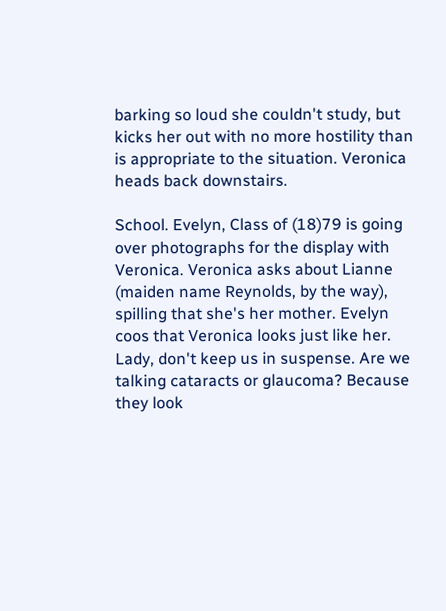barking so loud she couldn't study, but kicks her out with no more hostility than is appropriate to the situation. Veronica heads back downstairs.

School. Evelyn, Class of (18)79 is going over photographs for the display with Veronica. Veronica asks about Lianne (maiden name Reynolds, by the way), spilling that she's her mother. Evelyn coos that Veronica looks just like her. Lady, don't keep us in suspense. Are we talking cataracts or glaucoma? Because they look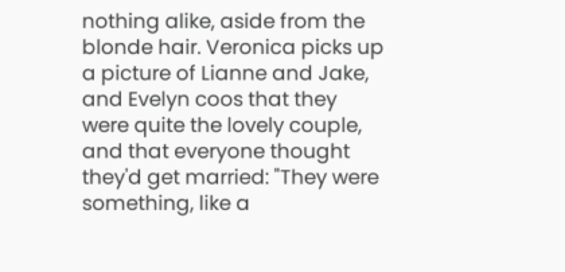nothing alike, aside from the blonde hair. Veronica picks up a picture of Lianne and Jake, and Evelyn coos that they were quite the lovely couple, and that everyone thought they'd get married: "They were something, like a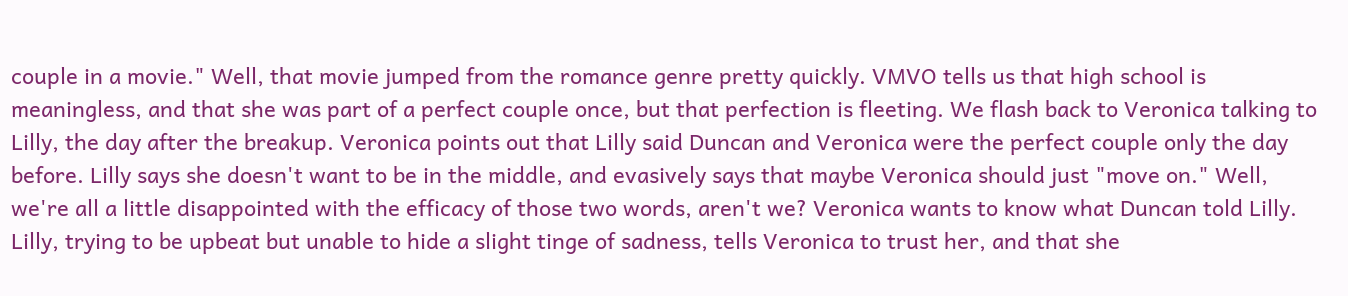couple in a movie." Well, that movie jumped from the romance genre pretty quickly. VMVO tells us that high school is meaningless, and that she was part of a perfect couple once, but that perfection is fleeting. We flash back to Veronica talking to Lilly, the day after the breakup. Veronica points out that Lilly said Duncan and Veronica were the perfect couple only the day before. Lilly says she doesn't want to be in the middle, and evasively says that maybe Veronica should just "move on." Well, we're all a little disappointed with the efficacy of those two words, aren't we? Veronica wants to know what Duncan told Lilly. Lilly, trying to be upbeat but unable to hide a slight tinge of sadness, tells Veronica to trust her, and that she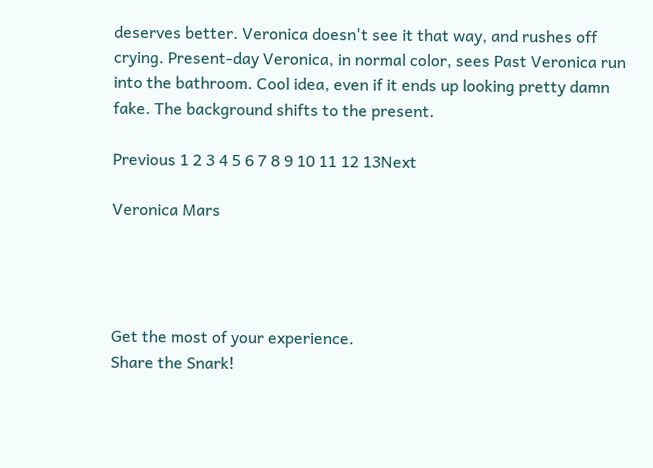deserves better. Veronica doesn't see it that way, and rushes off crying. Present-day Veronica, in normal color, sees Past Veronica run into the bathroom. Cool idea, even if it ends up looking pretty damn fake. The background shifts to the present.

Previous 1 2 3 4 5 6 7 8 9 10 11 12 13Next

Veronica Mars




Get the most of your experience.
Share the Snark!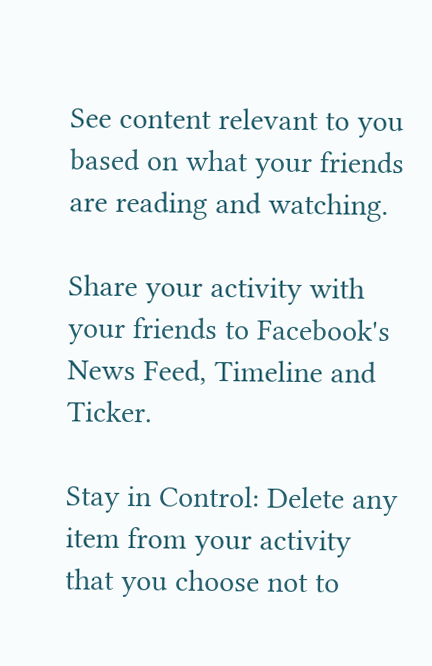See content relevant to you based on what your friends are reading and watching.

Share your activity with your friends to Facebook's News Feed, Timeline and Ticker.

Stay in Control: Delete any item from your activity that you choose not to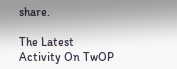share.

The Latest Activity On TwOP